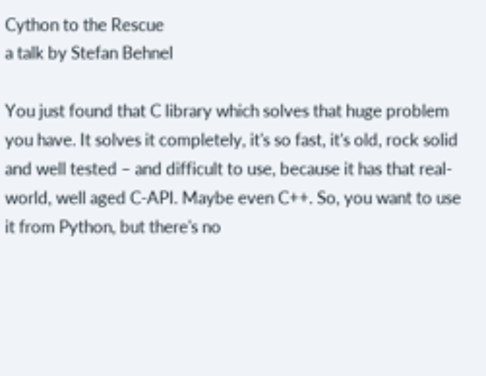Cython to the Rescue
a talk by Stefan Behnel

You just found that C library which solves that huge problem you have. It solves it completely, it's so fast, it's old, rock solid and well tested – and difficult to use, because it has that real-world, well aged C-API. Maybe even C++. So, you want to use it from Python, but there's no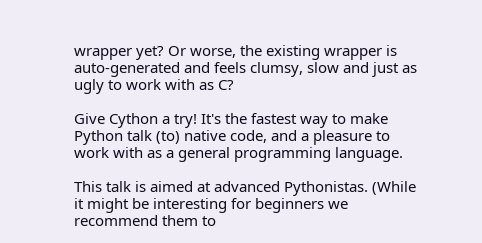wrapper yet? Or worse, the existing wrapper is auto-generated and feels clumsy, slow and just as ugly to work with as C?

Give Cython a try! It's the fastest way to make Python talk (to) native code, and a pleasure to work with as a general programming language.

This talk is aimed at advanced Pythonistas. (While it might be interesting for beginners we recommend them to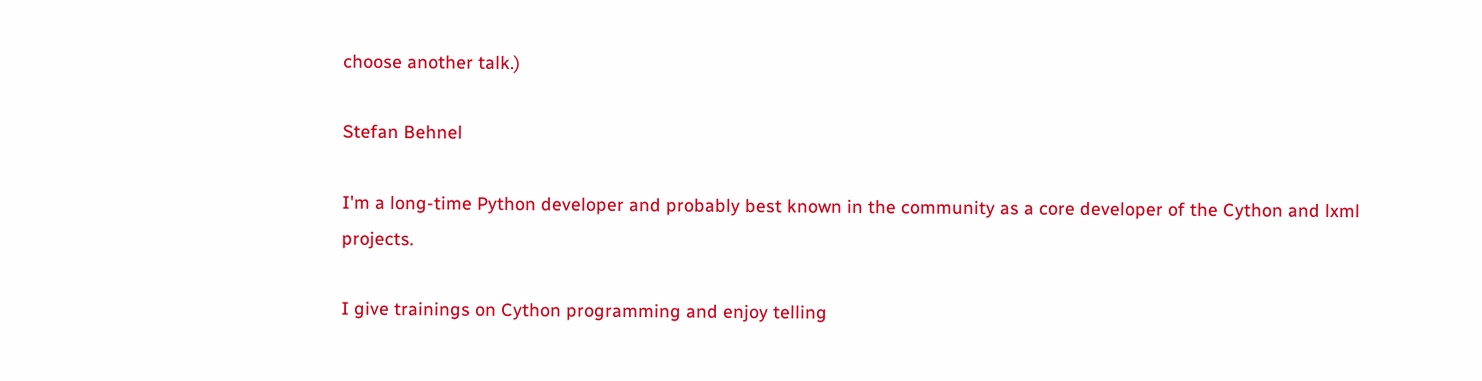choose another talk.)

Stefan Behnel

I'm a long-time Python developer and probably best known in the community as a core developer of the Cython and lxml projects.

I give trainings on Cython programming and enjoy telling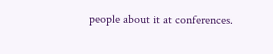people about it at conferences.